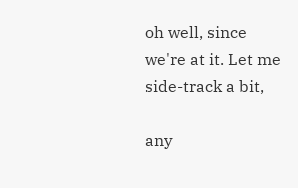oh well, since we're at it. Let me side-track a bit,

any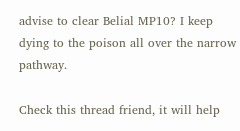advise to clear Belial MP10? I keep dying to the poison all over the narrow pathway.

Check this thread friend, it will help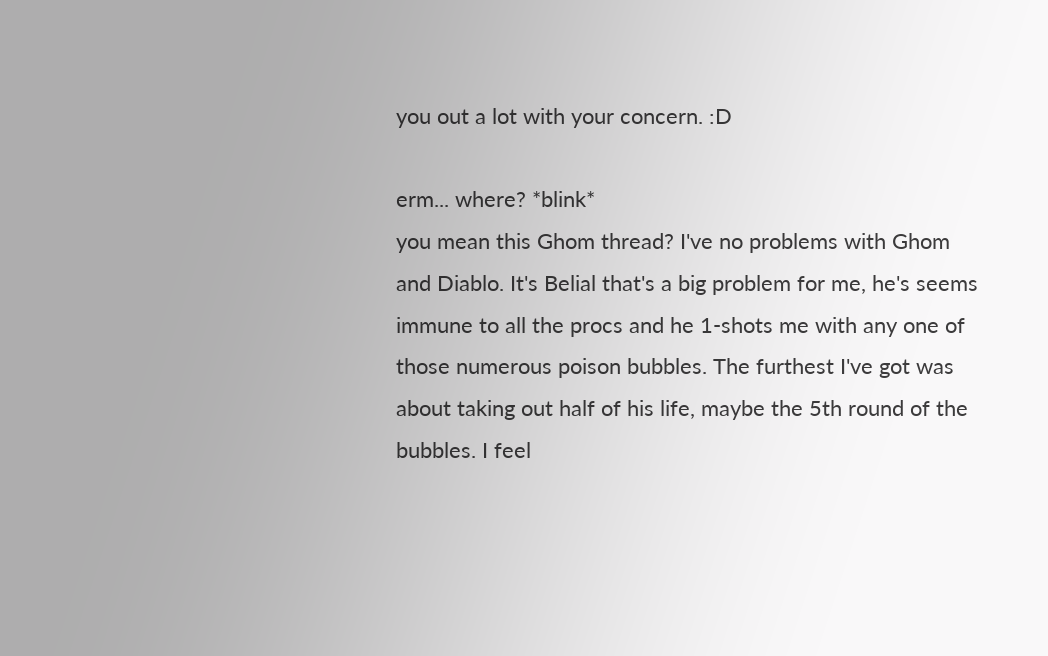you out a lot with your concern. :D

erm... where? *blink*
you mean this Ghom thread? I've no problems with Ghom and Diablo. It's Belial that's a big problem for me, he's seems immune to all the procs and he 1-shots me with any one of those numerous poison bubbles. The furthest I've got was about taking out half of his life, maybe the 5th round of the bubbles. I feel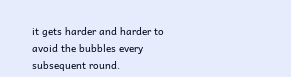it gets harder and harder to avoid the bubbles every subsequent round.